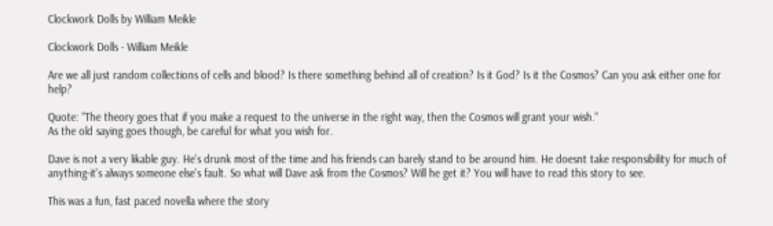Clockwork Dolls by William Meikle

Clockwork Dolls - William Meikle

Are we all just random collections of cells and blood? Is there something behind all of creation? Is it God? Is it the Cosmos? Can you ask either one for help?

Quote: "The theory goes that if you make a request to the universe in the right way, then the Cosmos will grant your wish."
As the old saying goes though, be careful for what you wish for.

Dave is not a very likable guy. He's drunk most of the time and his friends can barely stand to be around him. He doesnt take responsibility for much of anything-it's always someone else's fault. So what will Dave ask from the Cosmos? Will he get it? You will have to read this story to see.

This was a fun, fast paced novella where the story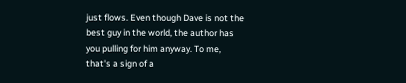just flows. Even though Dave is not the best guy in the world, the author has you pulling for him anyway. To me, that's a sign of a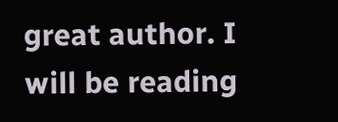great author. I will be reading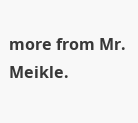more from Mr. Meikle.